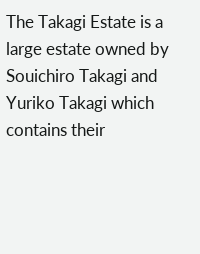The Takagi Estate is a large estate owned by Souichiro Takagi and Yuriko Takagi which contains their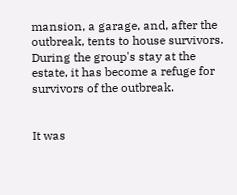mansion, a garage, and, after the outbreak, tents to house survivors. During the group's stay at the estate, it has become a refuge for survivors of the outbreak.


It was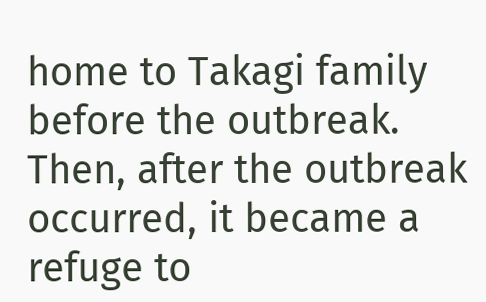home to Takagi family before the outbreak. Then, after the outbreak occurred, it became a refuge to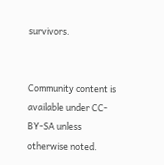survivors.


Community content is available under CC-BY-SA unless otherwise noted.